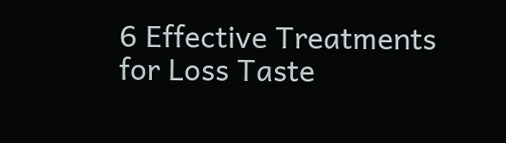6 Effective Treatments for Loss Taste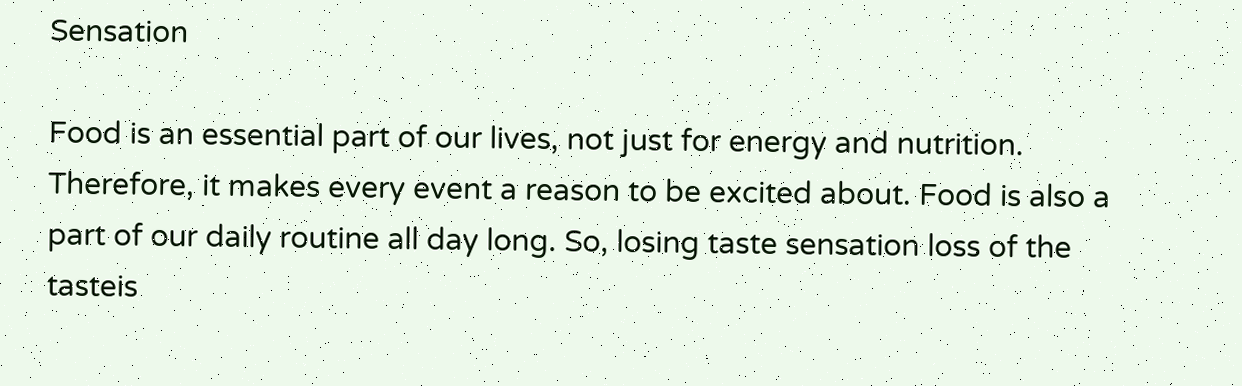Sensation

Food is an essential part of our lives, not just for energy and nutrition. Therefore, it makes every event a reason to be excited about. Food is also a part of our daily routine all day long. So, losing taste sensation loss of the tasteis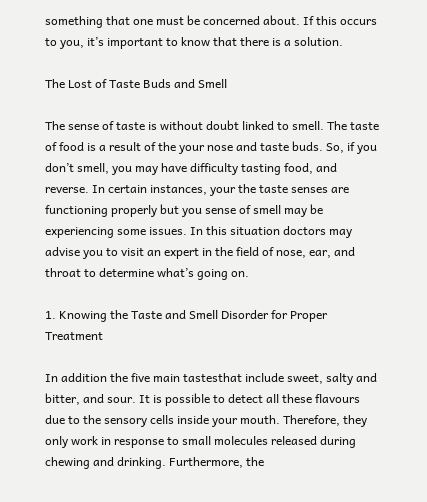something that one must be concerned about. If this occurs to you, it’s important to know that there is a solution.

The Lost of Taste Buds and Smell

The sense of taste is without doubt linked to smell. The taste of food is a result of the your nose and taste buds. So, if you don’t smell, you may have difficulty tasting food, and reverse. In certain instances, your the taste senses are functioning properly but you sense of smell may be experiencing some issues. In this situation doctors may advise you to visit an expert in the field of nose, ear, and throat to determine what’s going on.

1. Knowing the Taste and Smell Disorder for Proper Treatment

In addition the five main tastesthat include sweet, salty and bitter, and sour. It is possible to detect all these flavours due to the sensory cells inside your mouth. Therefore, they only work in response to small molecules released during chewing and drinking. Furthermore, the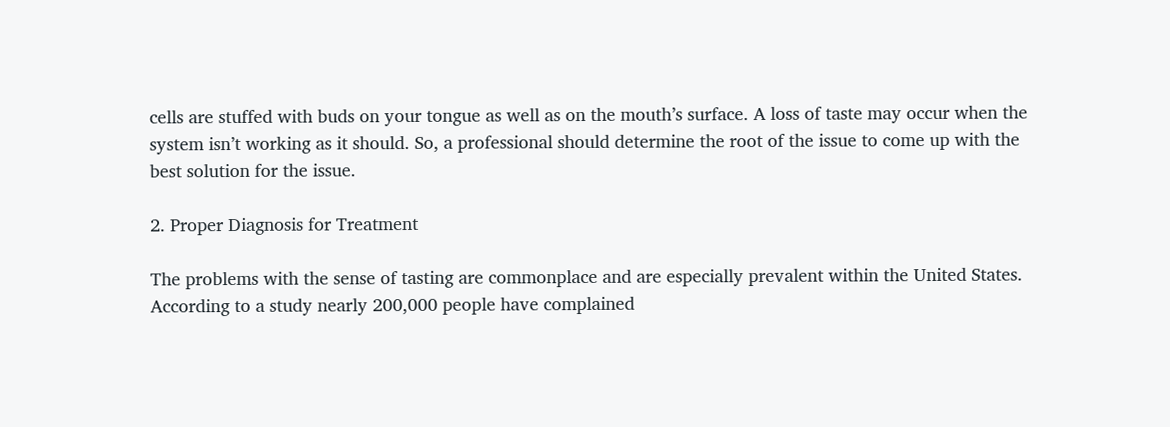cells are stuffed with buds on your tongue as well as on the mouth’s surface. A loss of taste may occur when the system isn’t working as it should. So, a professional should determine the root of the issue to come up with the best solution for the issue.

2. Proper Diagnosis for Treatment

The problems with the sense of tasting are commonplace and are especially prevalent within the United States. According to a study nearly 200,000 people have complained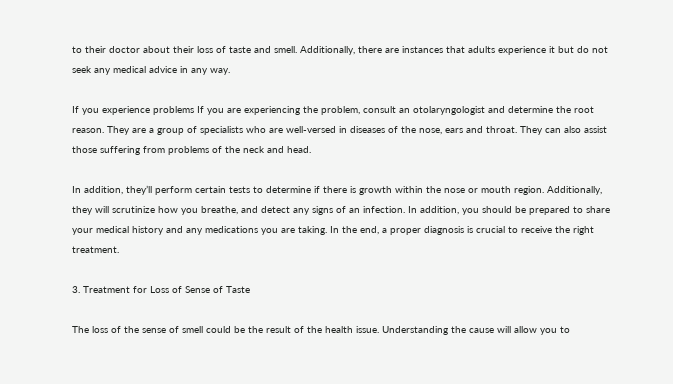to their doctor about their loss of taste and smell. Additionally, there are instances that adults experience it but do not seek any medical advice in any way.

If you experience problems If you are experiencing the problem, consult an otolaryngologist and determine the root reason. They are a group of specialists who are well-versed in diseases of the nose, ears and throat. They can also assist those suffering from problems of the neck and head.

In addition, they’ll perform certain tests to determine if there is growth within the nose or mouth region. Additionally, they will scrutinize how you breathe, and detect any signs of an infection. In addition, you should be prepared to share your medical history and any medications you are taking. In the end, a proper diagnosis is crucial to receive the right treatment.

3. Treatment for Loss of Sense of Taste

The loss of the sense of smell could be the result of the health issue. Understanding the cause will allow you to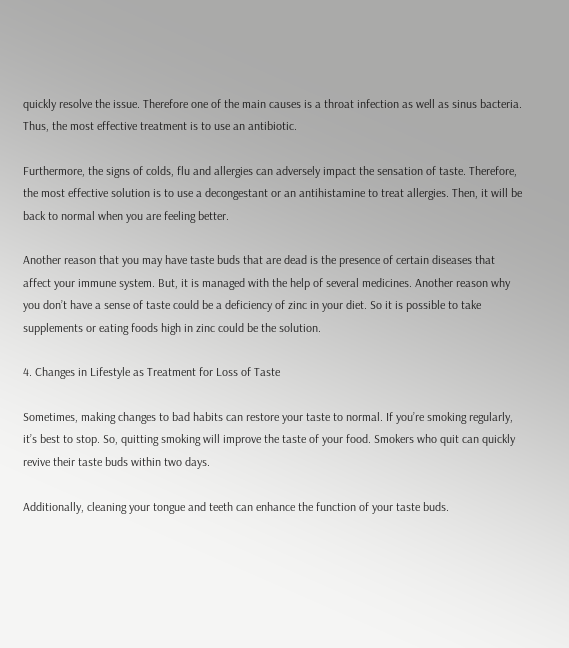quickly resolve the issue. Therefore one of the main causes is a throat infection as well as sinus bacteria. Thus, the most effective treatment is to use an antibiotic.

Furthermore, the signs of colds, flu and allergies can adversely impact the sensation of taste. Therefore, the most effective solution is to use a decongestant or an antihistamine to treat allergies. Then, it will be back to normal when you are feeling better.

Another reason that you may have taste buds that are dead is the presence of certain diseases that affect your immune system. But, it is managed with the help of several medicines. Another reason why you don’t have a sense of taste could be a deficiency of zinc in your diet. So it is possible to take supplements or eating foods high in zinc could be the solution.

4. Changes in Lifestyle as Treatment for Loss of Taste

Sometimes, making changes to bad habits can restore your taste to normal. If you’re smoking regularly, it’s best to stop. So, quitting smoking will improve the taste of your food. Smokers who quit can quickly revive their taste buds within two days.

Additionally, cleaning your tongue and teeth can enhance the function of your taste buds.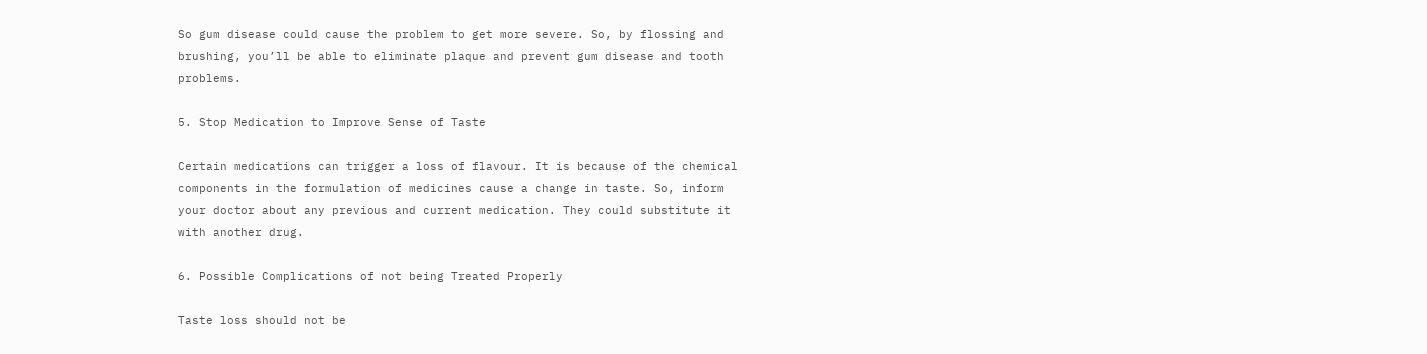So gum disease could cause the problem to get more severe. So, by flossing and brushing, you’ll be able to eliminate plaque and prevent gum disease and tooth problems.

5. Stop Medication to Improve Sense of Taste

Certain medications can trigger a loss of flavour. It is because of the chemical components in the formulation of medicines cause a change in taste. So, inform your doctor about any previous and current medication. They could substitute it with another drug.

6. Possible Complications of not being Treated Properly

Taste loss should not be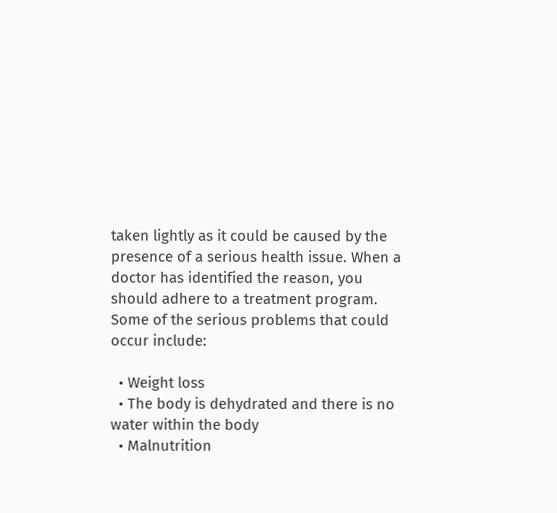taken lightly as it could be caused by the presence of a serious health issue. When a doctor has identified the reason, you should adhere to a treatment program. Some of the serious problems that could occur include:

  • Weight loss
  • The body is dehydrated and there is no water within the body
  • Malnutrition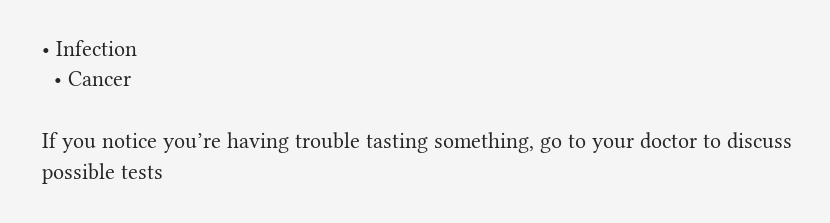• Infection
  • Cancer

If you notice you’re having trouble tasting something, go to your doctor to discuss possible tests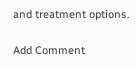and treatment options.

Add Comment